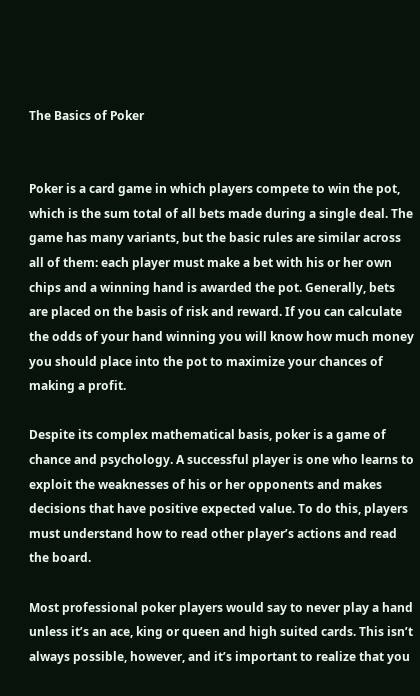The Basics of Poker


Poker is a card game in which players compete to win the pot, which is the sum total of all bets made during a single deal. The game has many variants, but the basic rules are similar across all of them: each player must make a bet with his or her own chips and a winning hand is awarded the pot. Generally, bets are placed on the basis of risk and reward. If you can calculate the odds of your hand winning you will know how much money you should place into the pot to maximize your chances of making a profit.

Despite its complex mathematical basis, poker is a game of chance and psychology. A successful player is one who learns to exploit the weaknesses of his or her opponents and makes decisions that have positive expected value. To do this, players must understand how to read other player’s actions and read the board.

Most professional poker players would say to never play a hand unless it’s an ace, king or queen and high suited cards. This isn’t always possible, however, and it’s important to realize that you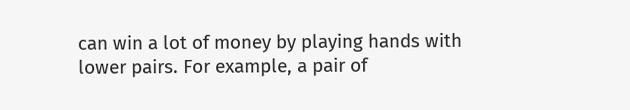can win a lot of money by playing hands with lower pairs. For example, a pair of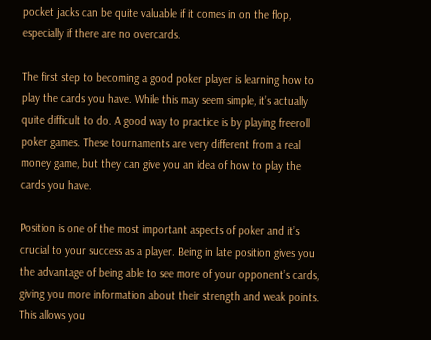pocket jacks can be quite valuable if it comes in on the flop, especially if there are no overcards.

The first step to becoming a good poker player is learning how to play the cards you have. While this may seem simple, it’s actually quite difficult to do. A good way to practice is by playing freeroll poker games. These tournaments are very different from a real money game, but they can give you an idea of how to play the cards you have.

Position is one of the most important aspects of poker and it’s crucial to your success as a player. Being in late position gives you the advantage of being able to see more of your opponent’s cards, giving you more information about their strength and weak points. This allows you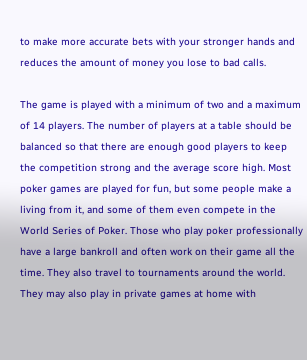to make more accurate bets with your stronger hands and reduces the amount of money you lose to bad calls.

The game is played with a minimum of two and a maximum of 14 players. The number of players at a table should be balanced so that there are enough good players to keep the competition strong and the average score high. Most poker games are played for fun, but some people make a living from it, and some of them even compete in the World Series of Poker. Those who play poker professionally have a large bankroll and often work on their game all the time. They also travel to tournaments around the world. They may also play in private games at home with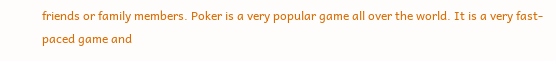friends or family members. Poker is a very popular game all over the world. It is a very fast-paced game and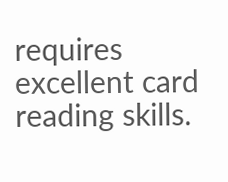requires excellent card reading skills.